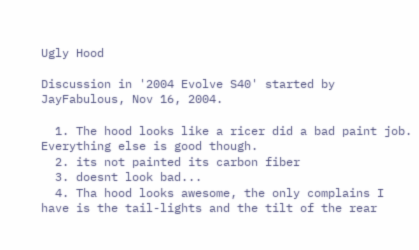Ugly Hood

Discussion in '2004 Evolve S40' started by JayFabulous, Nov 16, 2004.

  1. The hood looks like a ricer did a bad paint job. Everything else is good though.
  2. its not painted its carbon fiber
  3. doesnt look bad...
  4. Tha hood looks awesome, the only complains I have is the tail-lights and the tilt of the rear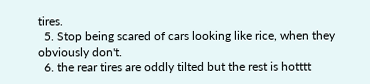tires.
  5. Stop being scared of cars looking like rice, when they obviously don't.
  6. the rear tires are oddly tilted but the rest is hotttt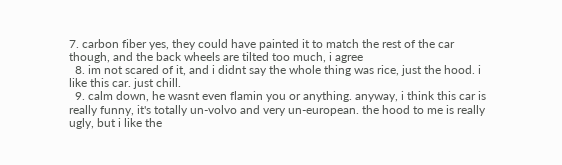7. carbon fiber yes, they could have painted it to match the rest of the car though, and the back wheels are tilted too much, i agree
  8. im not scared of it, and i didnt say the whole thing was rice, just the hood. i like this car. just chill.
  9. calm down, he wasnt even flamin you or anything. anyway, i think this car is really funny, it's totally un-volvo and very un-european. the hood to me is really ugly, but i like the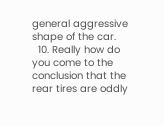general aggressive shape of the car.
  10. Really how do you come to the conclusion that the rear tires are oddly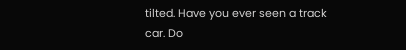tilted. Have you ever seen a track car. Do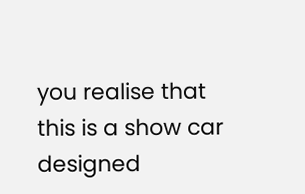you realise that this is a show car designed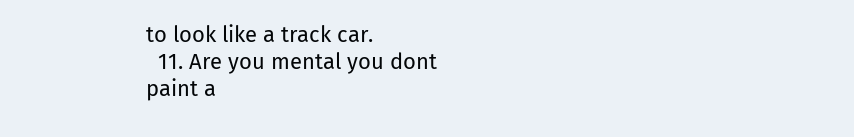to look like a track car.
  11. Are you mental you dont paint a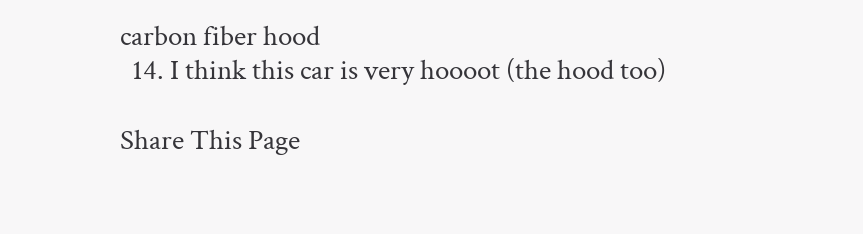carbon fiber hood
  14. I think this car is very hoooot (the hood too)

Share This Page